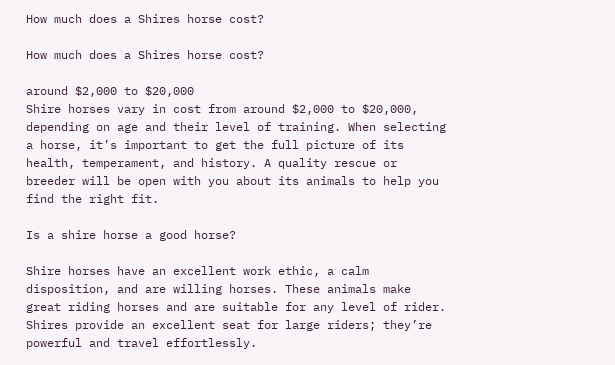How much does a Shires horse cost?

How much does a Shires horse cost?

around $2,000 to $20,000
Shire horses vary in cost from around $2,000 to $20,000, depending on age and their level of training. When selecting a horse, it’s important to get the full picture of its health, temperament, and history. A quality rescue or breeder will be open with you about its animals to help you find the right fit.

Is a shire horse a good horse?

Shire horses have an excellent work ethic, a calm disposition, and are willing horses. These animals make great riding horses and are suitable for any level of rider. Shires provide an excellent seat for large riders; they’re powerful and travel effortlessly.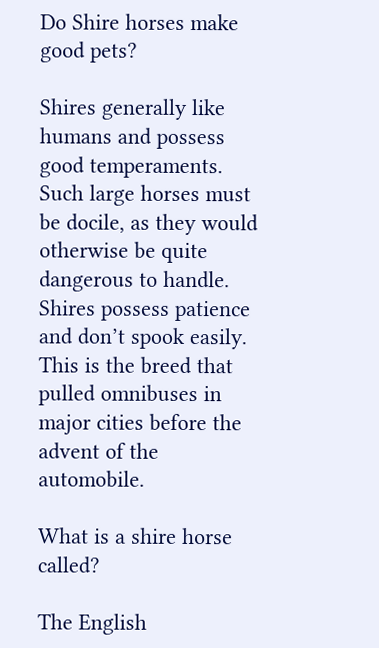Do Shire horses make good pets?

Shires generally like humans and possess good temperaments. Such large horses must be docile, as they would otherwise be quite dangerous to handle. Shires possess patience and don’t spook easily. This is the breed that pulled omnibuses in major cities before the advent of the automobile.

What is a shire horse called?

The English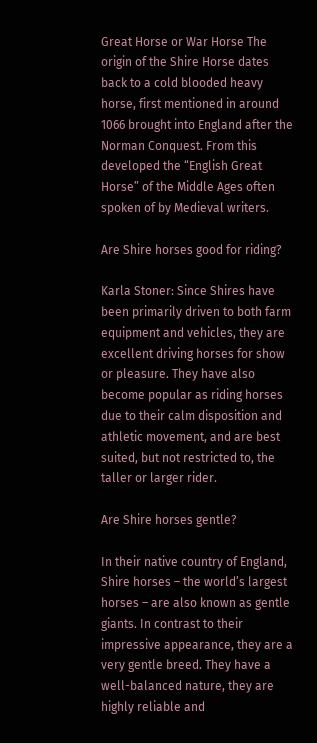Great Horse or War Horse The origin of the Shire Horse dates back to a cold blooded heavy horse, first mentioned in around 1066 brought into England after the Norman Conquest. From this developed the “English Great Horse” of the Middle Ages often spoken of by Medieval writers.

Are Shire horses good for riding?

Karla Stoner: Since Shires have been primarily driven to both farm equipment and vehicles, they are excellent driving horses for show or pleasure. They have also become popular as riding horses due to their calm disposition and athletic movement, and are best suited, but not restricted to, the taller or larger rider.

Are Shire horses gentle?

In their native country of England, Shire horses – the world’s largest horses – are also known as gentle giants. In contrast to their impressive appearance, they are a very gentle breed. They have a well-balanced nature, they are highly reliable and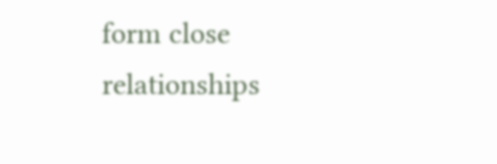form close relationships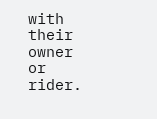with their owner or rider.